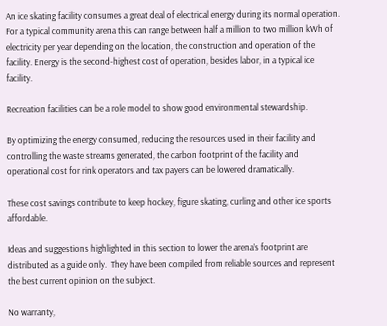An ice skating facility consumes a great deal of electrical energy during its normal operation. For a typical community arena this can range between half a million to two million kWh of electricity per year depending on the location, the construction and operation of the facility. Energy is the second-highest cost of operation, besides labor, in a typical ice facility.

Recreation facilities can be a role model to show good environmental stewardship.

By optimizing the energy consumed, reducing the resources used in their facility and controlling the waste streams generated, the carbon footprint of the facility and operational cost for rink operators and tax payers can be lowered dramatically.

These cost savings contribute to keep hockey, figure skating, curling and other ice sports affordable.

Ideas and suggestions highlighted in this section to lower the arena’s footprint are distributed as a guide only.  They have been compiled from reliable sources and represent the best current opinion on the subject.

No warranty,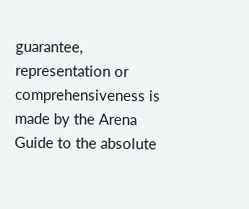guarantee, representation or comprehensiveness is made by the Arena Guide to the absolute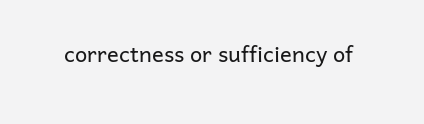correctness or sufficiency of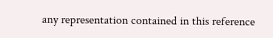any representation contained in this reference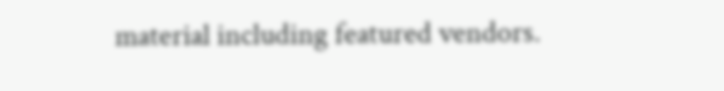material including featured vendors.